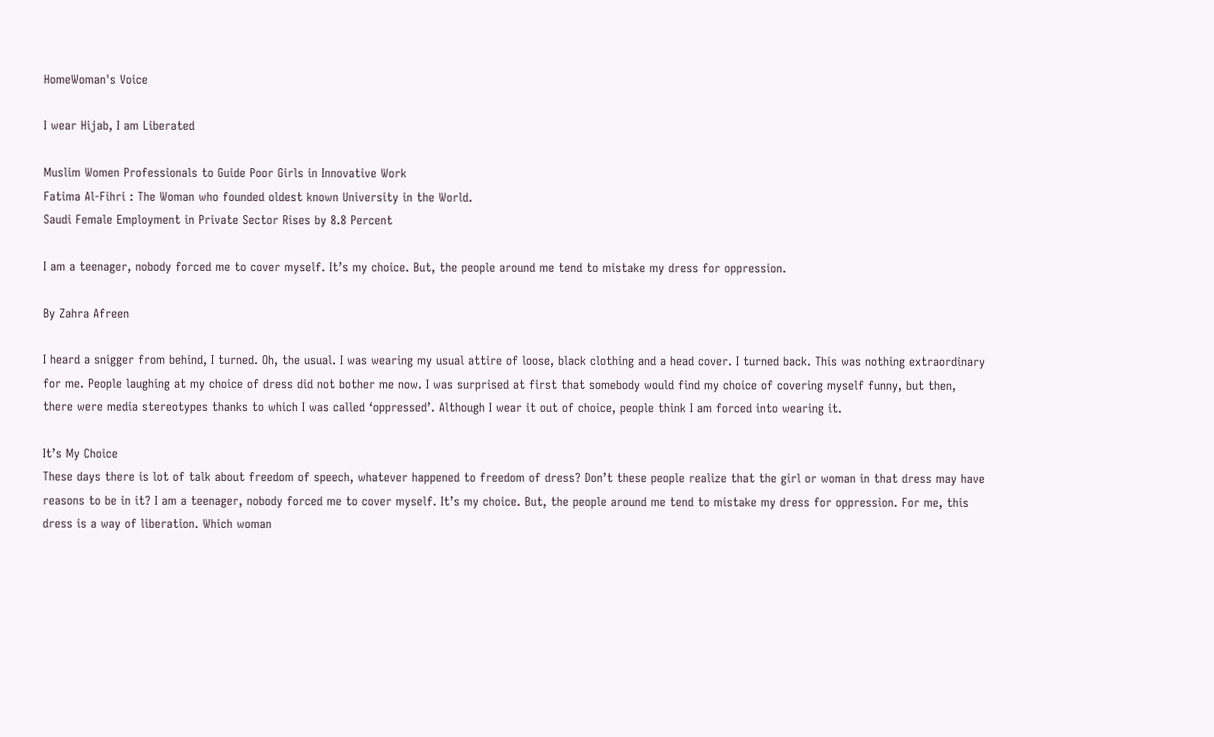HomeWoman's Voice

I wear Hijab, I am Liberated

Muslim Women Professionals to Guide Poor Girls in Innovative Work
Fatima Al-Fihri : The Woman who founded oldest known University in the World.
Saudi Female Employment in Private Sector Rises by 8.8 Percent

I am a teenager, nobody forced me to cover myself. It’s my choice. But, the people around me tend to mistake my dress for oppression.

By Zahra Afreen

I heard a snigger from behind, I turned. Oh, the usual. I was wearing my usual attire of loose, black clothing and a head cover. I turned back. This was nothing extraordinary for me. People laughing at my choice of dress did not bother me now. I was surprised at first that somebody would find my choice of covering myself funny, but then, there were media stereotypes thanks to which I was called ‘oppressed’. Although I wear it out of choice, people think I am forced into wearing it.

It’s My Choice
These days there is lot of talk about freedom of speech, whatever happened to freedom of dress? Don’t these people realize that the girl or woman in that dress may have reasons to be in it? I am a teenager, nobody forced me to cover myself. It’s my choice. But, the people around me tend to mistake my dress for oppression. For me, this dress is a way of liberation. Which woman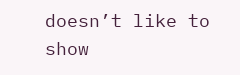doesn’t like to show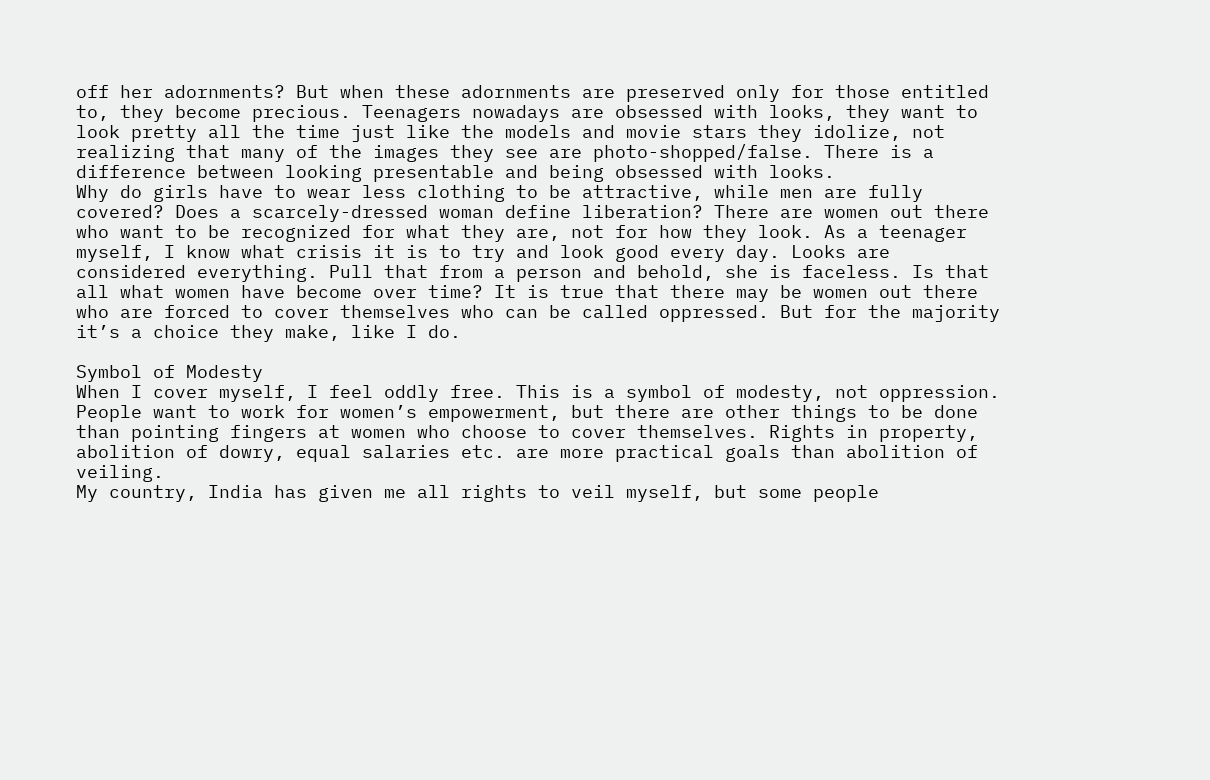off her adornments? But when these adornments are preserved only for those entitled to, they become precious. Teenagers nowadays are obsessed with looks, they want to look pretty all the time just like the models and movie stars they idolize, not realizing that many of the images they see are photo-shopped/false. There is a difference between looking presentable and being obsessed with looks.
Why do girls have to wear less clothing to be attractive, while men are fully covered? Does a scarcely-dressed woman define liberation? There are women out there who want to be recognized for what they are, not for how they look. As a teenager myself, I know what crisis it is to try and look good every day. Looks are considered everything. Pull that from a person and behold, she is faceless. Is that all what women have become over time? It is true that there may be women out there who are forced to cover themselves who can be called oppressed. But for the majority it’s a choice they make, like I do.

Symbol of Modesty
When I cover myself, I feel oddly free. This is a symbol of modesty, not oppression. People want to work for women’s empowerment, but there are other things to be done than pointing fingers at women who choose to cover themselves. Rights in property, abolition of dowry, equal salaries etc. are more practical goals than abolition of veiling.
My country, India has given me all rights to veil myself, but some people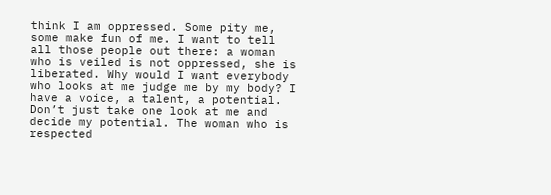think I am oppressed. Some pity me, some make fun of me. I want to tell all those people out there: a woman who is veiled is not oppressed, she is liberated. Why would I want everybody who looks at me judge me by my body? I have a voice, a talent, a potential. Don’t just take one look at me and decide my potential. The woman who is respected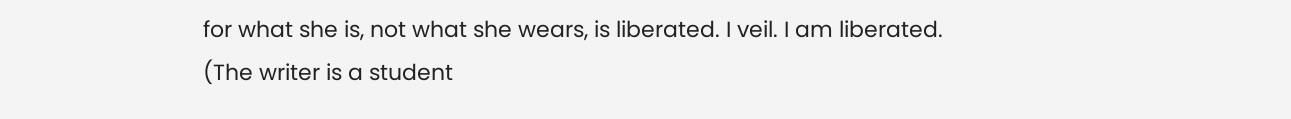for what she is, not what she wears, is liberated. I veil. I am liberated.
(The writer is a student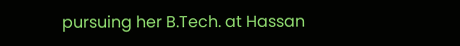pursuing her B.Tech. at Hassan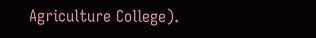Agriculture College).